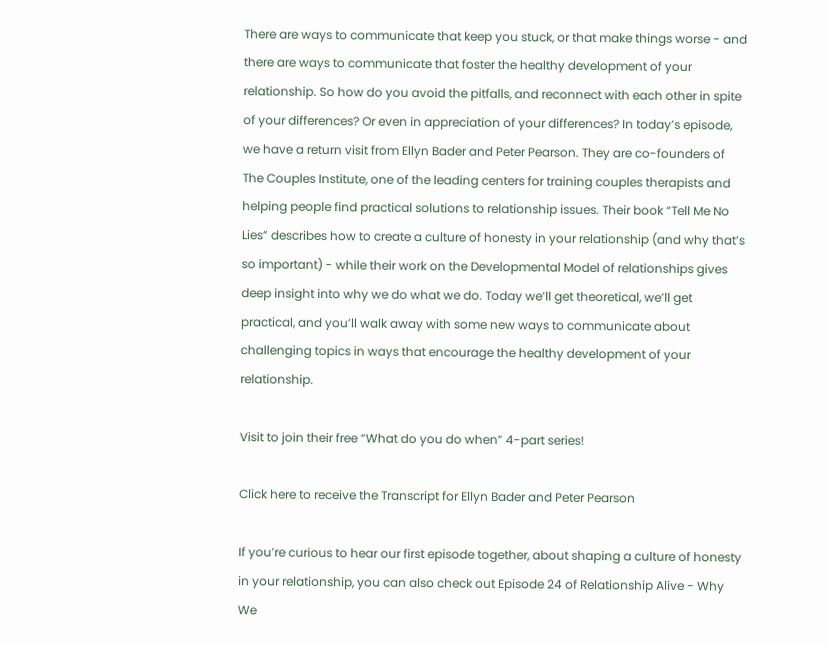There are ways to communicate that keep you stuck, or that make things worse - and there are ways to communicate that foster the healthy development of your relationship. So how do you avoid the pitfalls, and reconnect with each other in spite of your differences? Or even in appreciation of your differences? In today’s episode, we have a return visit from Ellyn Bader and Peter Pearson. They are co-founders of The Couples Institute, one of the leading centers for training couples therapists and helping people find practical solutions to relationship issues. Their book “Tell Me No Lies” describes how to create a culture of honesty in your relationship (and why that’s so important) - while their work on the Developmental Model of relationships gives deep insight into why we do what we do. Today we’ll get theoretical, we’ll get practical, and you’ll walk away with some new ways to communicate about challenging topics in ways that encourage the healthy development of your relationship.

Visit to join their free “What do you do when” 4-part series!

Click here to receive the Transcript for Ellyn Bader and Peter Pearson

If you’re curious to hear our first episode together, about shaping a culture of honesty in your relationship, you can also check out Episode 24 of Relationship Alive - Why We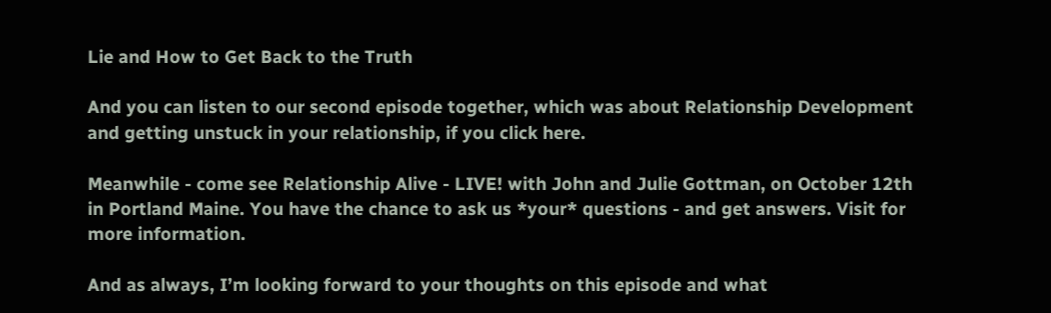Lie and How to Get Back to the Truth

And you can listen to our second episode together, which was about Relationship Development and getting unstuck in your relationship, if you click here.

Meanwhile - come see Relationship Alive - LIVE! with John and Julie Gottman, on October 12th in Portland Maine. You have the chance to ask us *your* questions - and get answers. Visit for more information.

And as always, I’m looking forward to your thoughts on this episode and what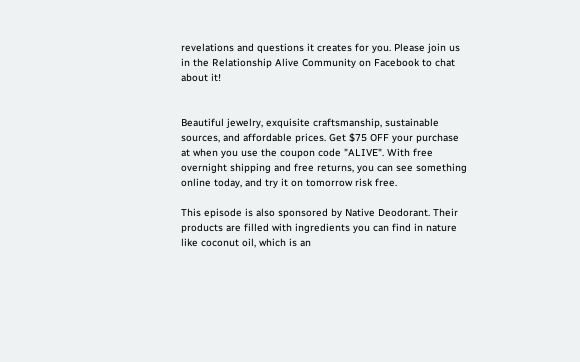revelations and questions it creates for you. Please join us in the Relationship Alive Community on Facebook to chat about it!


Beautiful jewelry, exquisite craftsmanship, sustainable sources, and affordable prices. Get $75 OFF your purchase at when you use the coupon code "ALIVE". With free overnight shipping and free returns, you can see something online today, and try it on tomorrow risk free.

This episode is also sponsored by Native Deodorant. Their products are filled with ingredients you can find in nature like coconut oil, which is an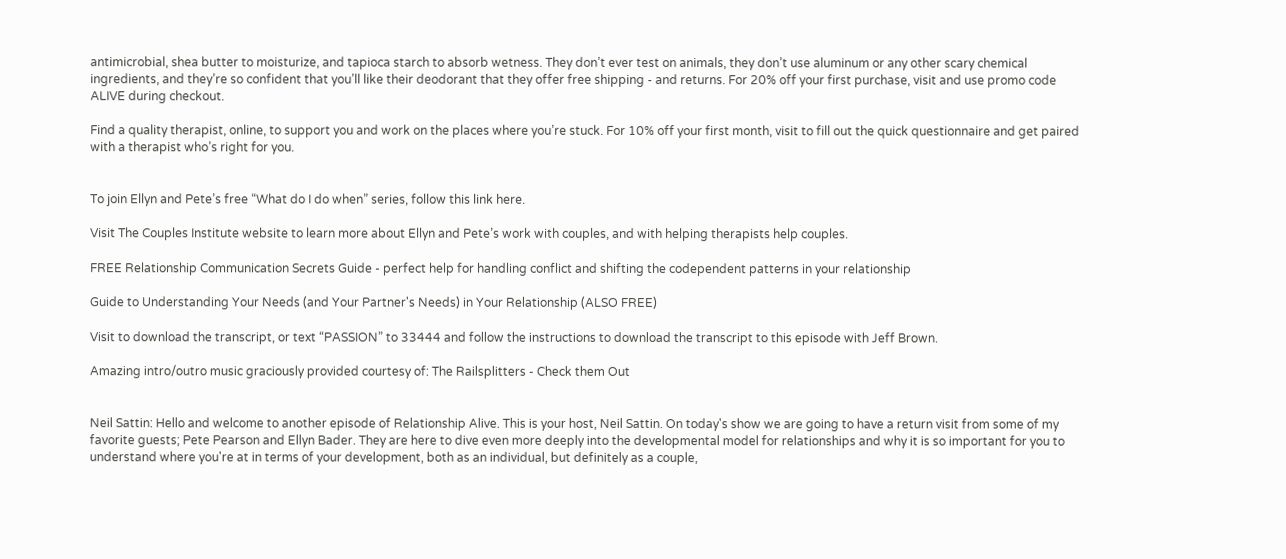antimicrobial, shea butter to moisturize, and tapioca starch to absorb wetness. They don’t ever test on animals, they don’t use aluminum or any other scary chemical ingredients, and they’re so confident that you’ll like their deodorant that they offer free shipping - and returns. For 20% off your first purchase, visit and use promo code ALIVE during checkout.

Find a quality therapist, online, to support you and work on the places where you’re stuck. For 10% off your first month, visit to fill out the quick questionnaire and get paired with a therapist who’s right for you.


To join Ellyn and Pete’s free “What do I do when” series, follow this link here.

Visit The Couples Institute website to learn more about Ellyn and Pete’s work with couples, and with helping therapists help couples.

FREE Relationship Communication Secrets Guide - perfect help for handling conflict and shifting the codependent patterns in your relationship

Guide to Understanding Your Needs (and Your Partner's Needs) in Your Relationship (ALSO FREE)

Visit to download the transcript, or text “PASSION” to 33444 and follow the instructions to download the transcript to this episode with Jeff Brown.

Amazing intro/outro music graciously provided courtesy of: The Railsplitters - Check them Out


Neil Sattin: Hello and welcome to another episode of Relationship Alive. This is your host, Neil Sattin. On today's show we are going to have a return visit from some of my favorite guests; Pete Pearson and Ellyn Bader. They are here to dive even more deeply into the developmental model for relationships and why it is so important for you to understand where you're at in terms of your development, both as an individual, but definitely as a couple,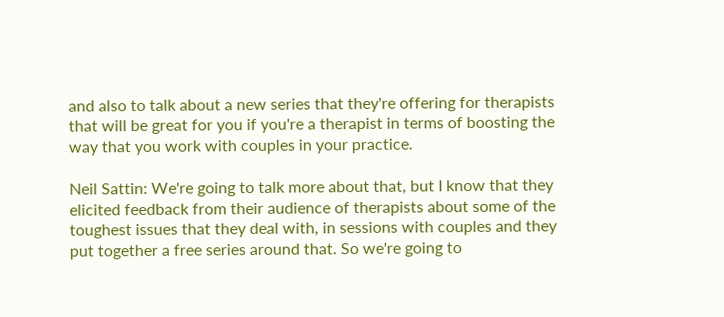and also to talk about a new series that they're offering for therapists that will be great for you if you're a therapist in terms of boosting the way that you work with couples in your practice.

Neil Sattin: We're going to talk more about that, but I know that they elicited feedback from their audience of therapists about some of the toughest issues that they deal with, in sessions with couples and they put together a free series around that. So we're going to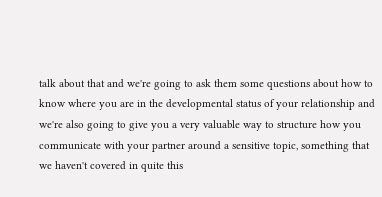talk about that and we're going to ask them some questions about how to know where you are in the developmental status of your relationship and we're also going to give you a very valuable way to structure how you communicate with your partner around a sensitive topic, something that we haven't covered in quite this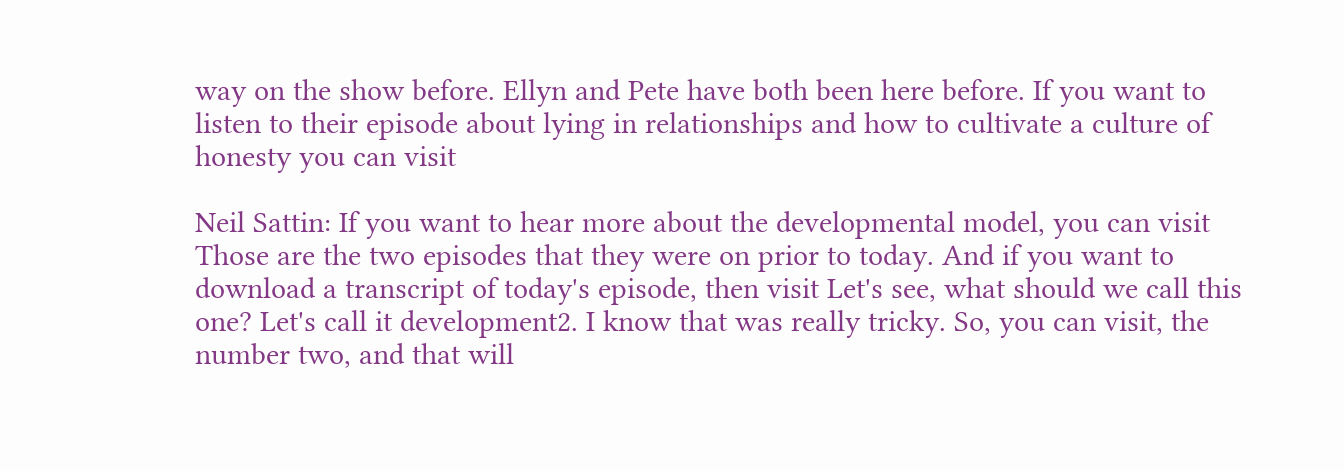way on the show before. Ellyn and Pete have both been here before. If you want to listen to their episode about lying in relationships and how to cultivate a culture of honesty you can visit

Neil Sattin: If you want to hear more about the developmental model, you can visit Those are the two episodes that they were on prior to today. And if you want to download a transcript of today's episode, then visit Let's see, what should we call this one? Let's call it development2. I know that was really tricky. So, you can visit, the number two, and that will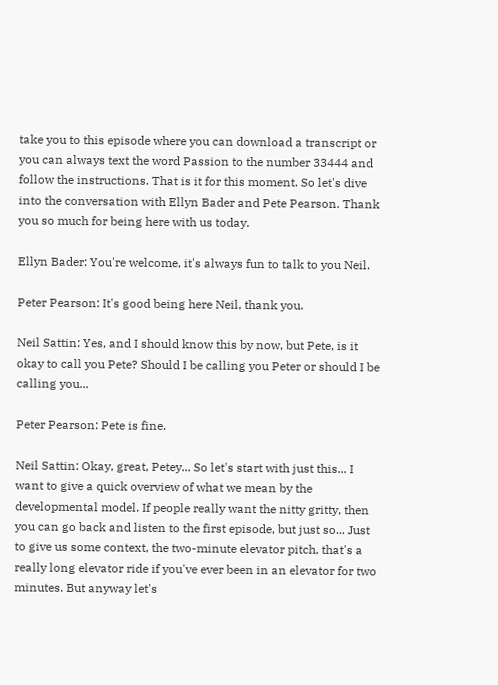take you to this episode where you can download a transcript or you can always text the word Passion to the number 33444 and follow the instructions. That is it for this moment. So let's dive into the conversation with Ellyn Bader and Pete Pearson. Thank you so much for being here with us today.

Ellyn Bader: You're welcome, it's always fun to talk to you Neil.

Peter Pearson: It's good being here Neil, thank you.

Neil Sattin: Yes, and I should know this by now, but Pete, is it okay to call you Pete? Should I be calling you Peter or should I be calling you...

Peter Pearson: Pete is fine.

Neil Sattin: Okay, great, Petey... So let's start with just this... I want to give a quick overview of what we mean by the developmental model. If people really want the nitty gritty, then you can go back and listen to the first episode, but just so... Just to give us some context, the two-minute elevator pitch, that's a really long elevator ride if you've ever been in an elevator for two minutes. But anyway let's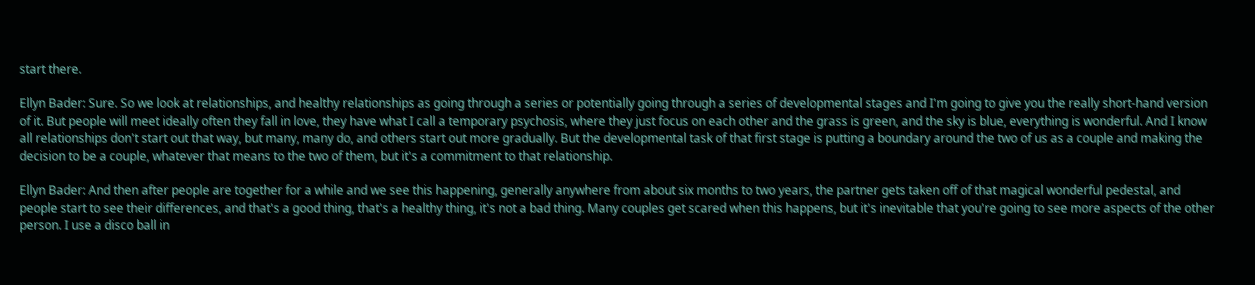start there.

Ellyn Bader: Sure. So we look at relationships, and healthy relationships as going through a series or potentially going through a series of developmental stages and I'm going to give you the really short-hand version of it. But people will meet ideally often they fall in love, they have what I call a temporary psychosis, where they just focus on each other and the grass is green, and the sky is blue, everything is wonderful. And I know all relationships don't start out that way, but many, many do, and others start out more gradually. But the developmental task of that first stage is putting a boundary around the two of us as a couple and making the decision to be a couple, whatever that means to the two of them, but it's a commitment to that relationship.

Ellyn Bader: And then after people are together for a while and we see this happening, generally anywhere from about six months to two years, the partner gets taken off of that magical wonderful pedestal, and people start to see their differences, and that's a good thing, that's a healthy thing, it's not a bad thing. Many couples get scared when this happens, but it's inevitable that you're going to see more aspects of the other person. I use a disco ball in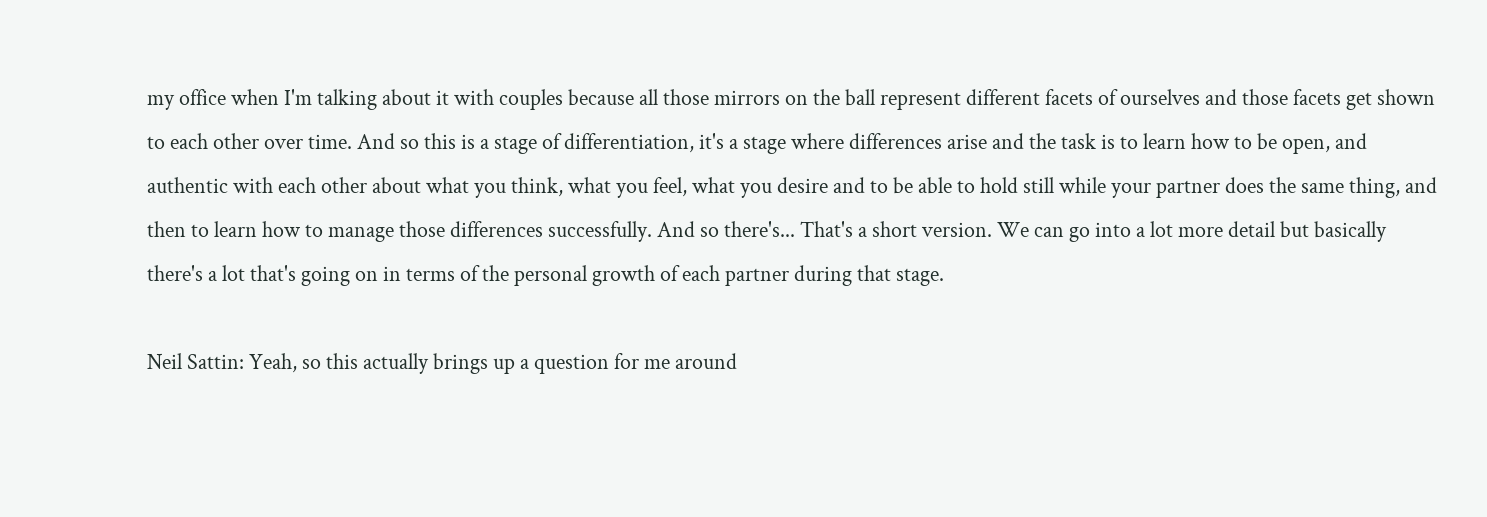my office when I'm talking about it with couples because all those mirrors on the ball represent different facets of ourselves and those facets get shown to each other over time. And so this is a stage of differentiation, it's a stage where differences arise and the task is to learn how to be open, and authentic with each other about what you think, what you feel, what you desire and to be able to hold still while your partner does the same thing, and then to learn how to manage those differences successfully. And so there's... That's a short version. We can go into a lot more detail but basically there's a lot that's going on in terms of the personal growth of each partner during that stage.

Neil Sattin: Yeah, so this actually brings up a question for me around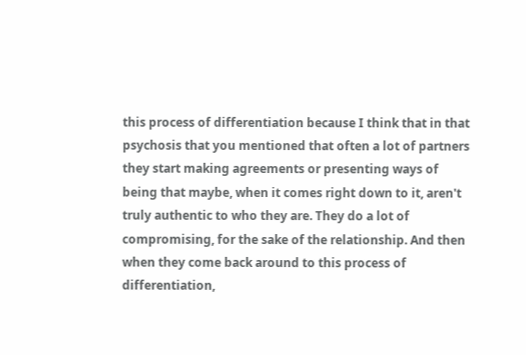this process of differentiation because I think that in that psychosis that you mentioned that often a lot of partners they start making agreements or presenting ways of being that maybe, when it comes right down to it, aren't truly authentic to who they are. They do a lot of compromising, for the sake of the relationship. And then when they come back around to this process of differentiation,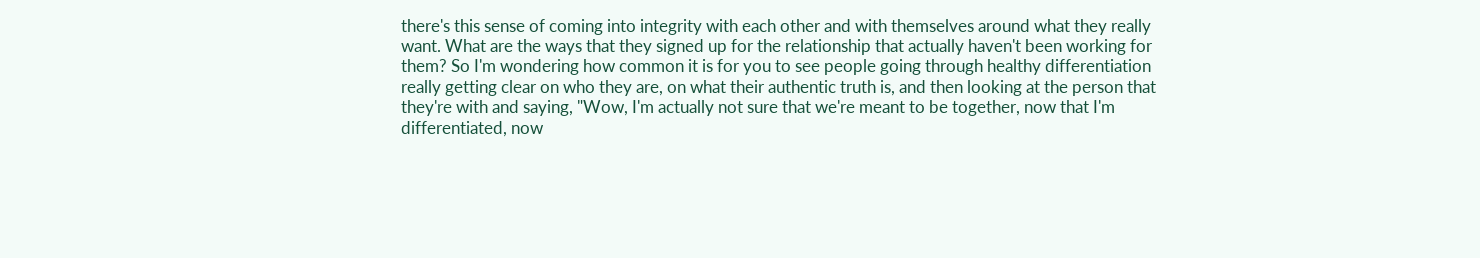there's this sense of coming into integrity with each other and with themselves around what they really want. What are the ways that they signed up for the relationship that actually haven't been working for them? So I'm wondering how common it is for you to see people going through healthy differentiation really getting clear on who they are, on what their authentic truth is, and then looking at the person that they're with and saying, "Wow, I'm actually not sure that we're meant to be together, now that I'm differentiated, now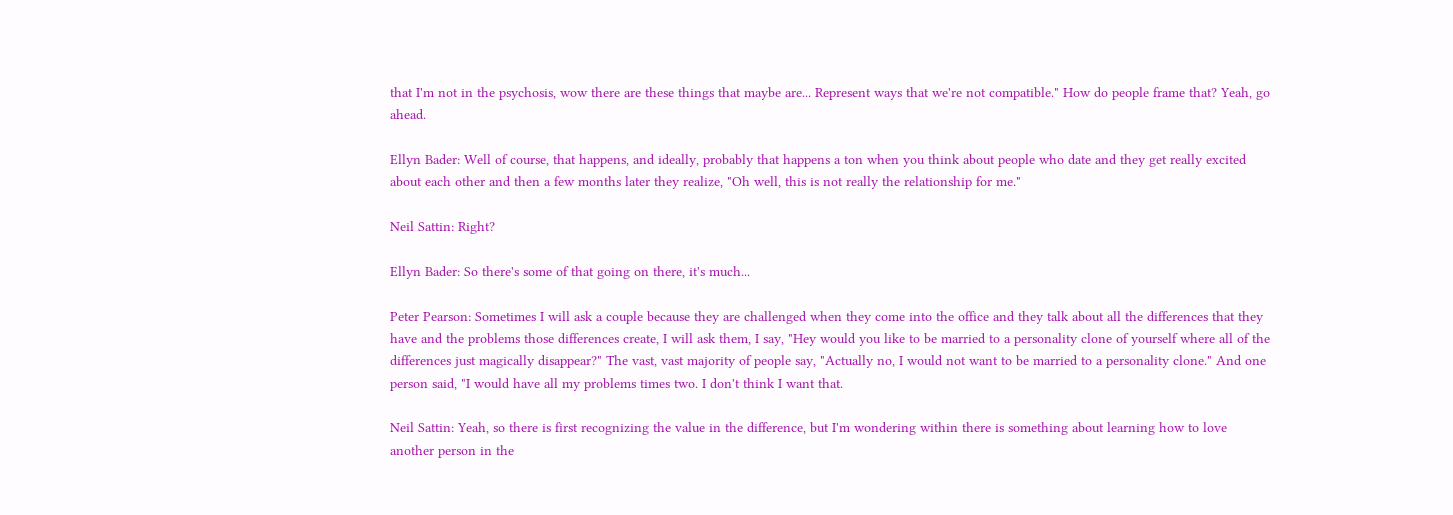that I'm not in the psychosis, wow there are these things that maybe are... Represent ways that we're not compatible." How do people frame that? Yeah, go ahead.

Ellyn Bader: Well of course, that happens, and ideally, probably that happens a ton when you think about people who date and they get really excited about each other and then a few months later they realize, "Oh well, this is not really the relationship for me."

Neil Sattin: Right?

Ellyn Bader: So there's some of that going on there, it's much...

Peter Pearson: Sometimes I will ask a couple because they are challenged when they come into the office and they talk about all the differences that they have and the problems those differences create, I will ask them, I say, "Hey would you like to be married to a personality clone of yourself where all of the differences just magically disappear?" The vast, vast majority of people say, "Actually no, I would not want to be married to a personality clone." And one person said, "I would have all my problems times two. I don't think I want that.

Neil Sattin: Yeah, so there is first recognizing the value in the difference, but I'm wondering within there is something about learning how to love another person in the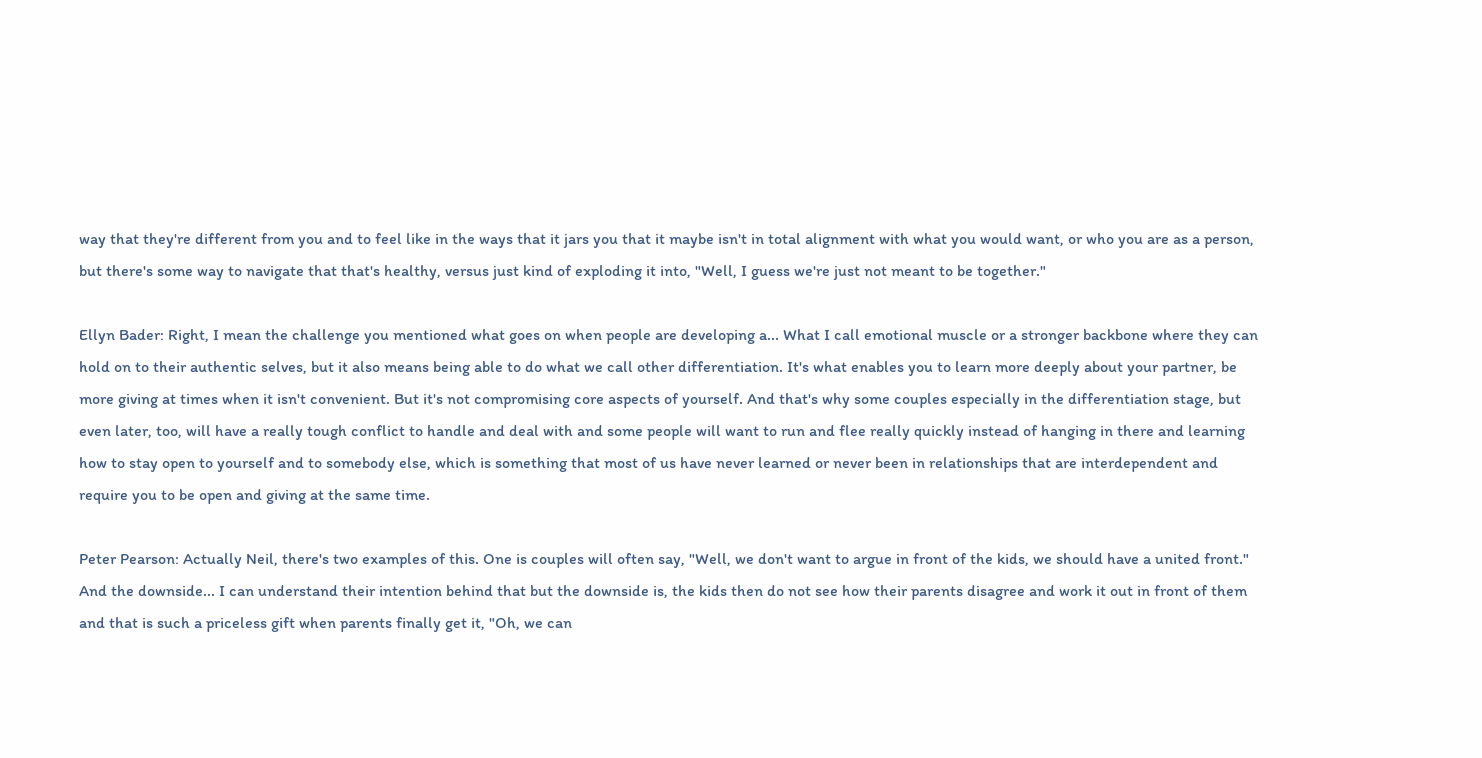way that they're different from you and to feel like in the ways that it jars you that it maybe isn't in total alignment with what you would want, or who you are as a person, but there's some way to navigate that that's healthy, versus just kind of exploding it into, "Well, I guess we're just not meant to be together."

Ellyn Bader: Right, I mean the challenge you mentioned what goes on when people are developing a... What I call emotional muscle or a stronger backbone where they can hold on to their authentic selves, but it also means being able to do what we call other differentiation. It's what enables you to learn more deeply about your partner, be more giving at times when it isn't convenient. But it's not compromising core aspects of yourself. And that's why some couples especially in the differentiation stage, but even later, too, will have a really tough conflict to handle and deal with and some people will want to run and flee really quickly instead of hanging in there and learning how to stay open to yourself and to somebody else, which is something that most of us have never learned or never been in relationships that are interdependent and require you to be open and giving at the same time.

Peter Pearson: Actually Neil, there's two examples of this. One is couples will often say, "Well, we don't want to argue in front of the kids, we should have a united front." And the downside... I can understand their intention behind that but the downside is, the kids then do not see how their parents disagree and work it out in front of them and that is such a priceless gift when parents finally get it, "Oh, we can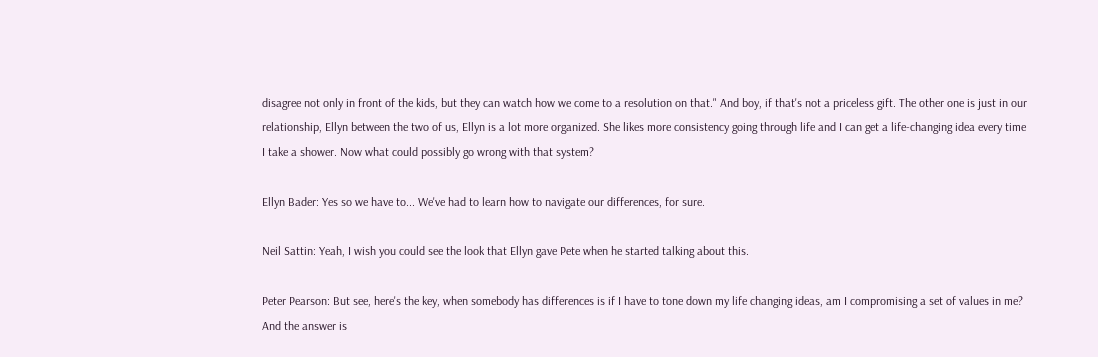disagree not only in front of the kids, but they can watch how we come to a resolution on that." And boy, if that's not a priceless gift. The other one is just in our relationship, Ellyn between the two of us, Ellyn is a lot more organized. She likes more consistency going through life and I can get a life-changing idea every time I take a shower. Now what could possibly go wrong with that system?

Ellyn Bader: Yes so we have to... We've had to learn how to navigate our differences, for sure.

Neil Sattin: Yeah, I wish you could see the look that Ellyn gave Pete when he started talking about this.

Peter Pearson: But see, here's the key, when somebody has differences is if I have to tone down my life changing ideas, am I compromising a set of values in me? And the answer is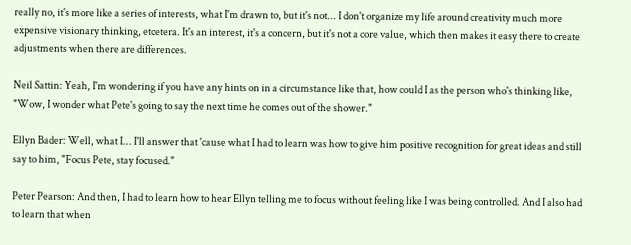really no, it's more like a series of interests, what I'm drawn to, but it's not... I don't organize my life around creativity much more expensive visionary thinking, etcetera. It's an interest, it's a concern, but it's not a core value, which then makes it easy there to create adjustments when there are differences.

Neil Sattin: Yeah, I'm wondering if you have any hints on in a circumstance like that, how could I as the person who's thinking like, "Wow, I wonder what Pete's going to say the next time he comes out of the shower."

Ellyn Bader: Well, what I... I'll answer that 'cause what I had to learn was how to give him positive recognition for great ideas and still say to him, "Focus Pete, stay focused."

Peter Pearson: And then, I had to learn how to hear Ellyn telling me to focus without feeling like I was being controlled. And I also had to learn that when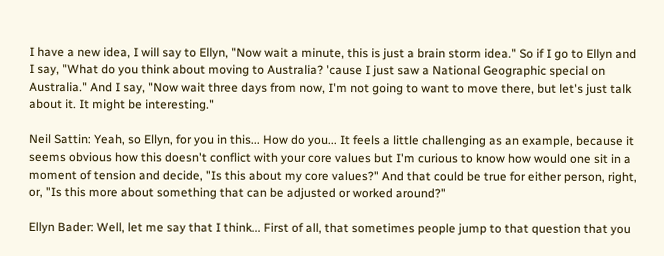I have a new idea, I will say to Ellyn, "Now wait a minute, this is just a brain storm idea." So if I go to Ellyn and I say, "What do you think about moving to Australia? 'cause I just saw a National Geographic special on Australia." And I say, "Now wait three days from now, I'm not going to want to move there, but let's just talk about it. It might be interesting."

Neil Sattin: Yeah, so Ellyn, for you in this... How do you... It feels a little challenging as an example, because it seems obvious how this doesn't conflict with your core values but I'm curious to know how would one sit in a moment of tension and decide, "Is this about my core values?" And that could be true for either person, right, or, "Is this more about something that can be adjusted or worked around?"

Ellyn Bader: Well, let me say that I think... First of all, that sometimes people jump to that question that you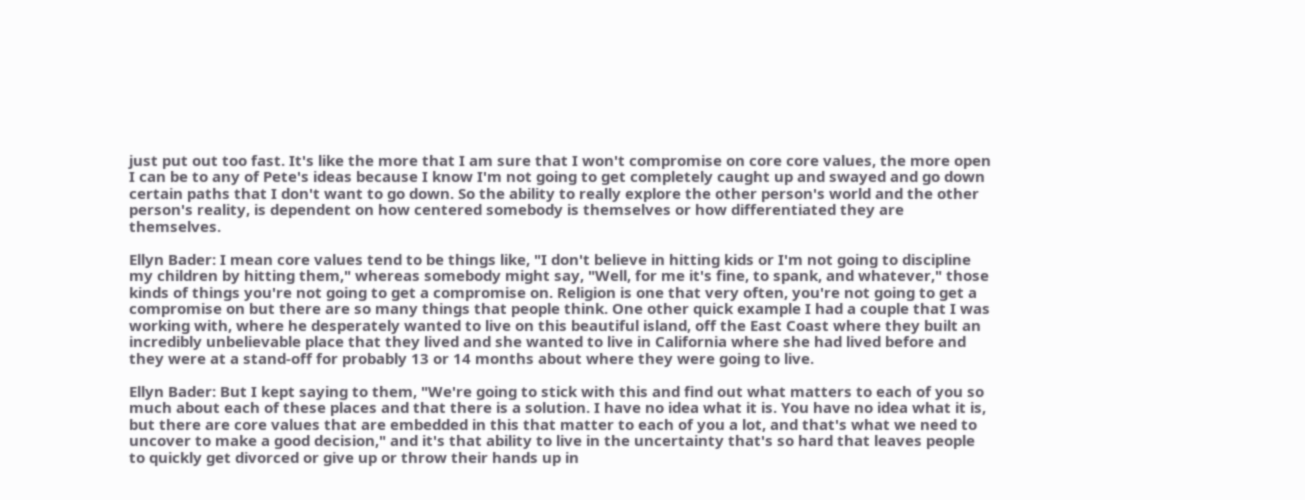just put out too fast. It's like the more that I am sure that I won't compromise on core core values, the more open I can be to any of Pete's ideas because I know I'm not going to get completely caught up and swayed and go down certain paths that I don't want to go down. So the ability to really explore the other person's world and the other person's reality, is dependent on how centered somebody is themselves or how differentiated they are themselves.

Ellyn Bader: I mean core values tend to be things like, "I don't believe in hitting kids or I'm not going to discipline my children by hitting them," whereas somebody might say, "Well, for me it's fine, to spank, and whatever," those kinds of things you're not going to get a compromise on. Religion is one that very often, you're not going to get a compromise on but there are so many things that people think. One other quick example I had a couple that I was working with, where he desperately wanted to live on this beautiful island, off the East Coast where they built an incredibly unbelievable place that they lived and she wanted to live in California where she had lived before and they were at a stand-off for probably 13 or 14 months about where they were going to live.

Ellyn Bader: But I kept saying to them, "We're going to stick with this and find out what matters to each of you so much about each of these places and that there is a solution. I have no idea what it is. You have no idea what it is, but there are core values that are embedded in this that matter to each of you a lot, and that's what we need to uncover to make a good decision," and it's that ability to live in the uncertainty that's so hard that leaves people to quickly get divorced or give up or throw their hands up in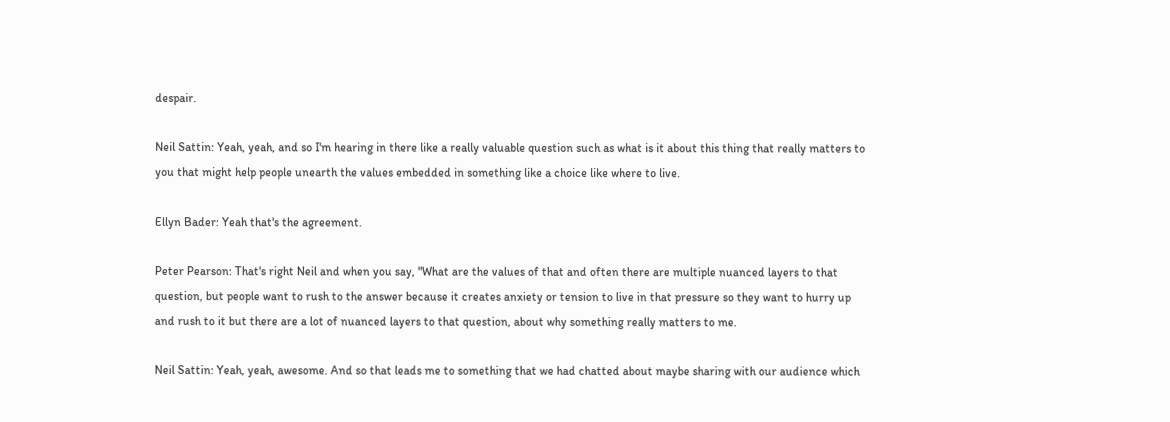despair.

Neil Sattin: Yeah, yeah, and so I'm hearing in there like a really valuable question such as what is it about this thing that really matters to you that might help people unearth the values embedded in something like a choice like where to live.

Ellyn Bader: Yeah that's the agreement.

Peter Pearson: That's right Neil and when you say, "What are the values of that and often there are multiple nuanced layers to that question, but people want to rush to the answer because it creates anxiety or tension to live in that pressure so they want to hurry up and rush to it but there are a lot of nuanced layers to that question, about why something really matters to me.

Neil Sattin: Yeah, yeah, awesome. And so that leads me to something that we had chatted about maybe sharing with our audience which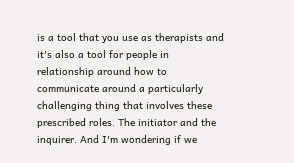is a tool that you use as therapists and it's also a tool for people in relationship around how to communicate around a particularly challenging thing that involves these prescribed roles. The initiator and the inquirer. And I'm wondering if we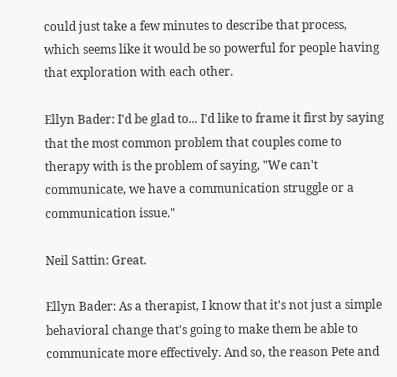could just take a few minutes to describe that process, which seems like it would be so powerful for people having that exploration with each other.

Ellyn Bader: I'd be glad to... I'd like to frame it first by saying that the most common problem that couples come to therapy with is the problem of saying, "We can't communicate, we have a communication struggle or a communication issue."

Neil Sattin: Great.

Ellyn Bader: As a therapist, I know that it's not just a simple behavioral change that's going to make them be able to communicate more effectively. And so, the reason Pete and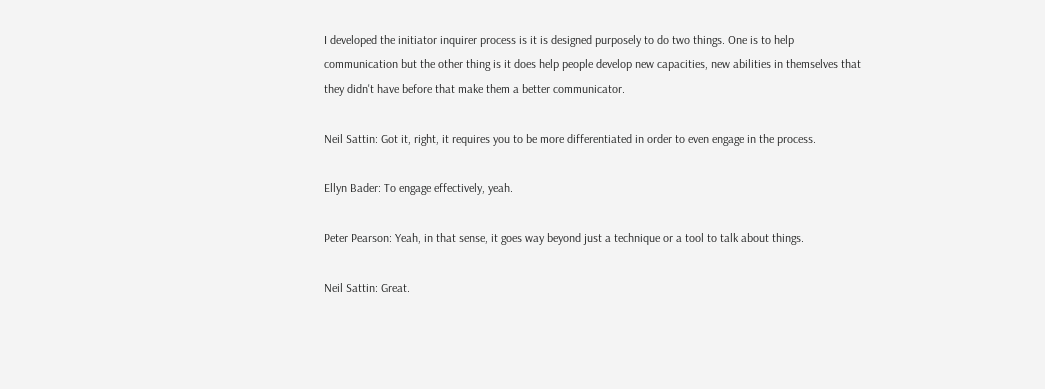I developed the initiator inquirer process is it is designed purposely to do two things. One is to help communication but the other thing is it does help people develop new capacities, new abilities in themselves that they didn't have before that make them a better communicator.

Neil Sattin: Got it, right, it requires you to be more differentiated in order to even engage in the process.

Ellyn Bader: To engage effectively, yeah.

Peter Pearson: Yeah, in that sense, it goes way beyond just a technique or a tool to talk about things.

Neil Sattin: Great.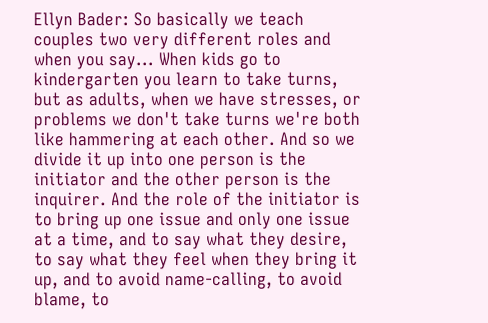Ellyn Bader: So basically we teach couples two very different roles and when you say... When kids go to kindergarten you learn to take turns, but as adults, when we have stresses, or problems we don't take turns we're both like hammering at each other. And so we divide it up into one person is the initiator and the other person is the inquirer. And the role of the initiator is to bring up one issue and only one issue at a time, and to say what they desire, to say what they feel when they bring it up, and to avoid name-calling, to avoid blame, to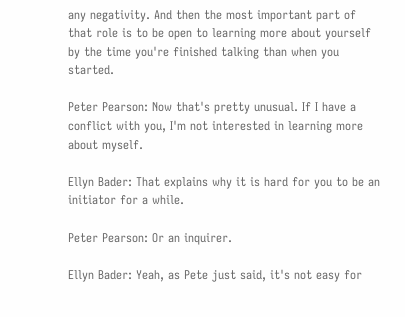any negativity. And then the most important part of that role is to be open to learning more about yourself by the time you're finished talking than when you started.

Peter Pearson: Now that's pretty unusual. If I have a conflict with you, I'm not interested in learning more about myself.

Ellyn Bader: That explains why it is hard for you to be an initiator for a while.

Peter Pearson: Or an inquirer.

Ellyn Bader: Yeah, as Pete just said, it's not easy for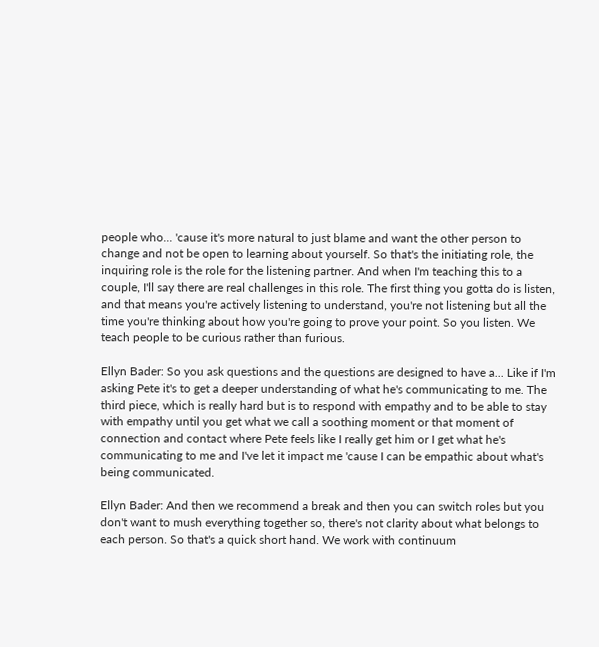people who... 'cause it's more natural to just blame and want the other person to change and not be open to learning about yourself. So that's the initiating role, the inquiring role is the role for the listening partner. And when I'm teaching this to a couple, I'll say there are real challenges in this role. The first thing you gotta do is listen, and that means you're actively listening to understand, you're not listening but all the time you're thinking about how you're going to prove your point. So you listen. We teach people to be curious rather than furious.

Ellyn Bader: So you ask questions and the questions are designed to have a... Like if I'm asking Pete it's to get a deeper understanding of what he's communicating to me. The third piece, which is really hard but is to respond with empathy and to be able to stay with empathy until you get what we call a soothing moment or that moment of connection and contact where Pete feels like I really get him or I get what he's communicating to me and I've let it impact me 'cause I can be empathic about what's being communicated.

Ellyn Bader: And then we recommend a break and then you can switch roles but you don't want to mush everything together so, there's not clarity about what belongs to each person. So that's a quick short hand. We work with continuum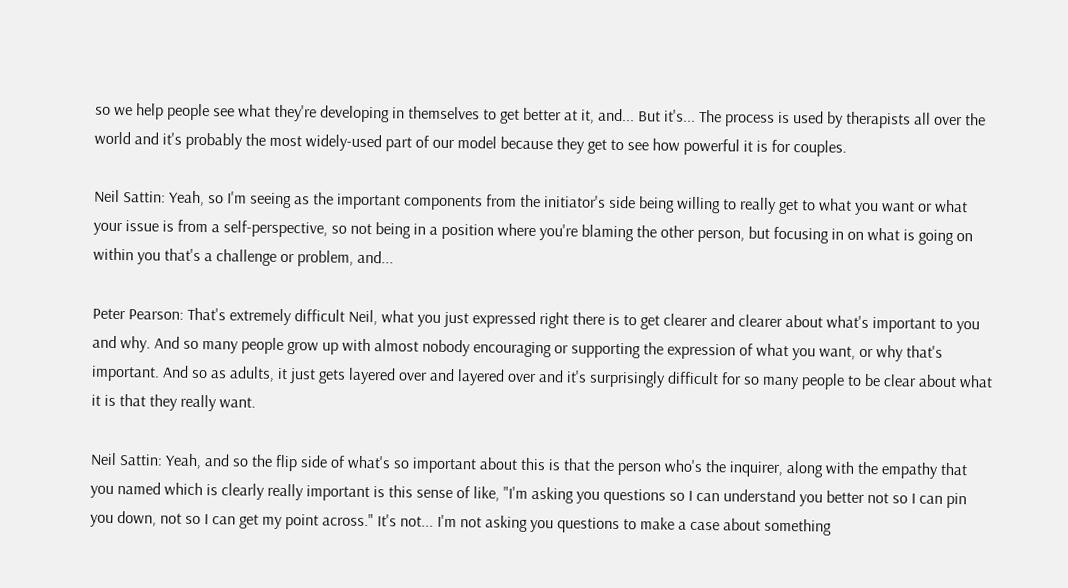so we help people see what they're developing in themselves to get better at it, and... But it's... The process is used by therapists all over the world and it's probably the most widely-used part of our model because they get to see how powerful it is for couples.

Neil Sattin: Yeah, so I'm seeing as the important components from the initiator's side being willing to really get to what you want or what your issue is from a self-perspective, so not being in a position where you're blaming the other person, but focusing in on what is going on within you that's a challenge or problem, and...

Peter Pearson: That's extremely difficult Neil, what you just expressed right there is to get clearer and clearer about what's important to you and why. And so many people grow up with almost nobody encouraging or supporting the expression of what you want, or why that's important. And so as adults, it just gets layered over and layered over and it's surprisingly difficult for so many people to be clear about what it is that they really want.

Neil Sattin: Yeah, and so the flip side of what's so important about this is that the person who's the inquirer, along with the empathy that you named which is clearly really important is this sense of like, "I'm asking you questions so I can understand you better not so I can pin you down, not so I can get my point across." It's not... I'm not asking you questions to make a case about something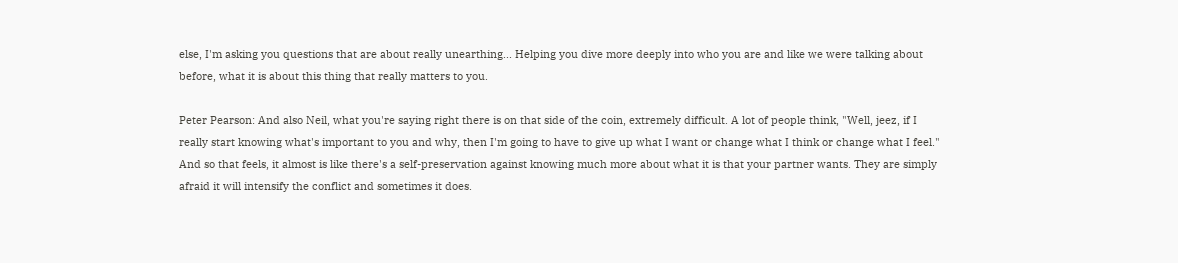else, I'm asking you questions that are about really unearthing... Helping you dive more deeply into who you are and like we were talking about before, what it is about this thing that really matters to you.

Peter Pearson: And also Neil, what you're saying right there is on that side of the coin, extremely difficult. A lot of people think, "Well, jeez, if I really start knowing what's important to you and why, then I'm going to have to give up what I want or change what I think or change what I feel." And so that feels, it almost is like there's a self-preservation against knowing much more about what it is that your partner wants. They are simply afraid it will intensify the conflict and sometimes it does.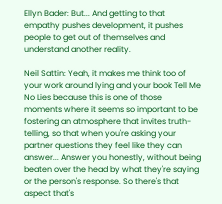Ellyn Bader: But... And getting to that empathy pushes development, it pushes people to get out of themselves and understand another reality.

Neil Sattin: Yeah, it makes me think too of your work around lying and your book Tell Me No Lies because this is one of those moments where it seems so important to be fostering an atmosphere that invites truth-telling, so that when you're asking your partner questions they feel like they can answer... Answer you honestly, without being beaten over the head by what they're saying or the person's response. So there's that aspect that's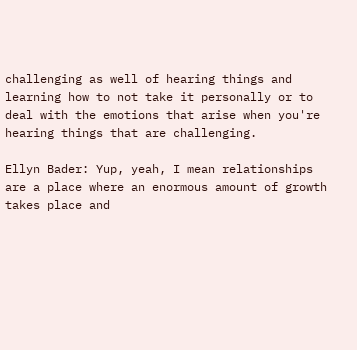challenging as well of hearing things and learning how to not take it personally or to deal with the emotions that arise when you're hearing things that are challenging.

Ellyn Bader: Yup, yeah, I mean relationships are a place where an enormous amount of growth takes place and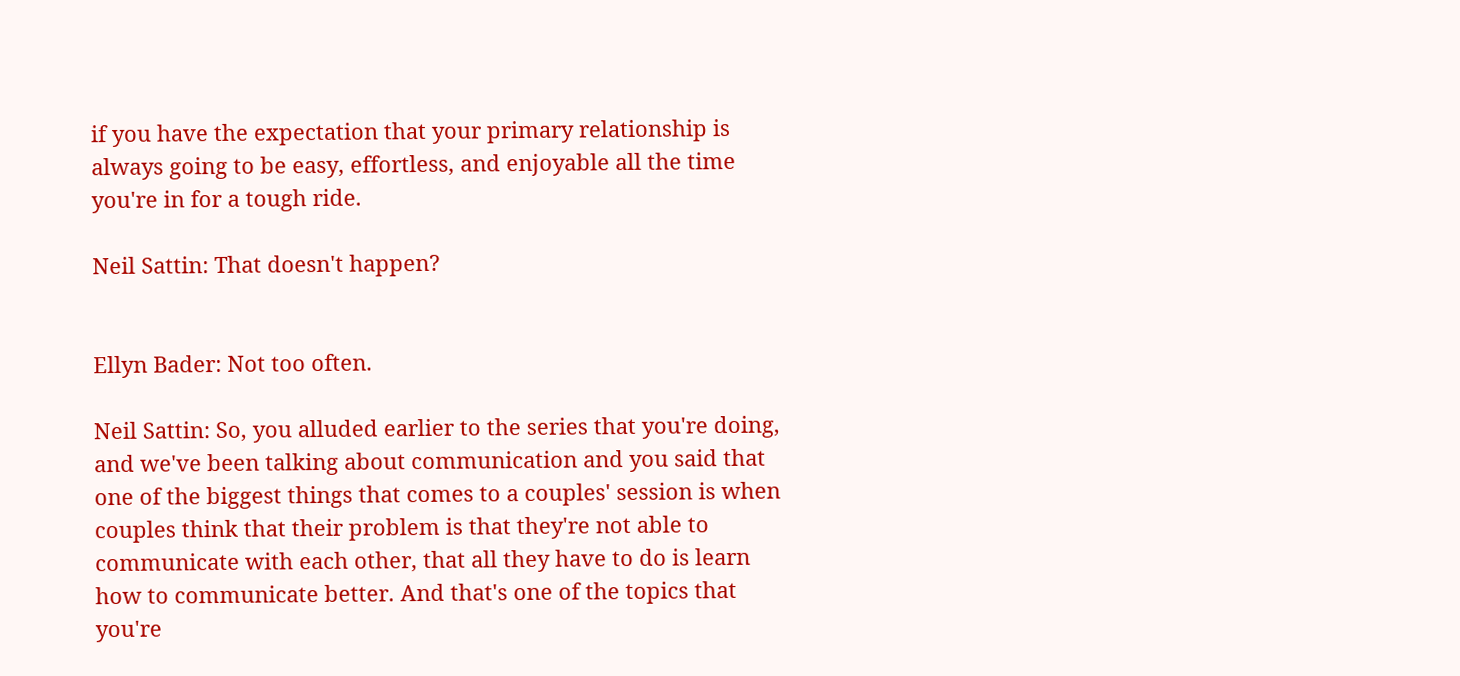if you have the expectation that your primary relationship is always going to be easy, effortless, and enjoyable all the time you're in for a tough ride.

Neil Sattin: That doesn't happen?


Ellyn Bader: Not too often.

Neil Sattin: So, you alluded earlier to the series that you're doing, and we've been talking about communication and you said that one of the biggest things that comes to a couples' session is when couples think that their problem is that they're not able to communicate with each other, that all they have to do is learn how to communicate better. And that's one of the topics that you're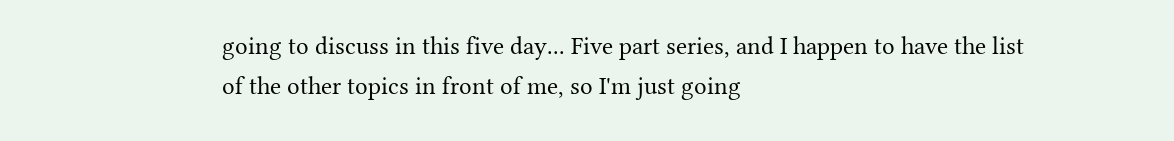going to discuss in this five day... Five part series, and I happen to have the list of the other topics in front of me, so I'm just going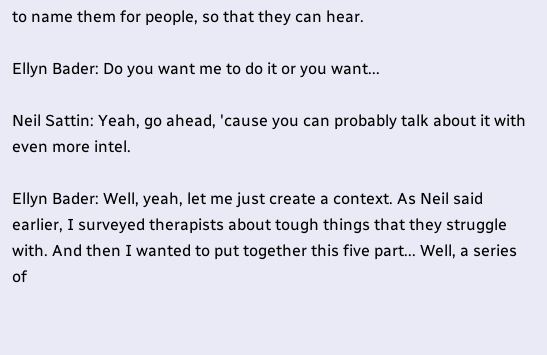to name them for people, so that they can hear.

Ellyn Bader: Do you want me to do it or you want...

Neil Sattin: Yeah, go ahead, 'cause you can probably talk about it with even more intel.

Ellyn Bader: Well, yeah, let me just create a context. As Neil said earlier, I surveyed therapists about tough things that they struggle with. And then I wanted to put together this five part... Well, a series of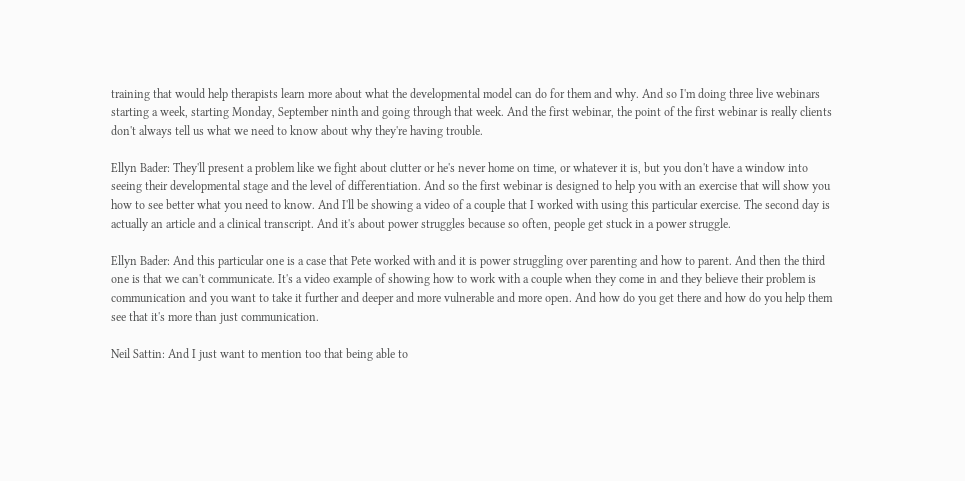training that would help therapists learn more about what the developmental model can do for them and why. And so I'm doing three live webinars starting a week, starting Monday, September ninth and going through that week. And the first webinar, the point of the first webinar is really clients don't always tell us what we need to know about why they're having trouble.

Ellyn Bader: They'll present a problem like we fight about clutter or he's never home on time, or whatever it is, but you don't have a window into seeing their developmental stage and the level of differentiation. And so the first webinar is designed to help you with an exercise that will show you how to see better what you need to know. And I'll be showing a video of a couple that I worked with using this particular exercise. The second day is actually an article and a clinical transcript. And it's about power struggles because so often, people get stuck in a power struggle.

Ellyn Bader: And this particular one is a case that Pete worked with and it is power struggling over parenting and how to parent. And then the third one is that we can't communicate. It's a video example of showing how to work with a couple when they come in and they believe their problem is communication and you want to take it further and deeper and more vulnerable and more open. And how do you get there and how do you help them see that it's more than just communication.

Neil Sattin: And I just want to mention too that being able to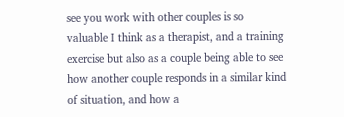see you work with other couples is so valuable I think as a therapist, and a training exercise but also as a couple being able to see how another couple responds in a similar kind of situation, and how a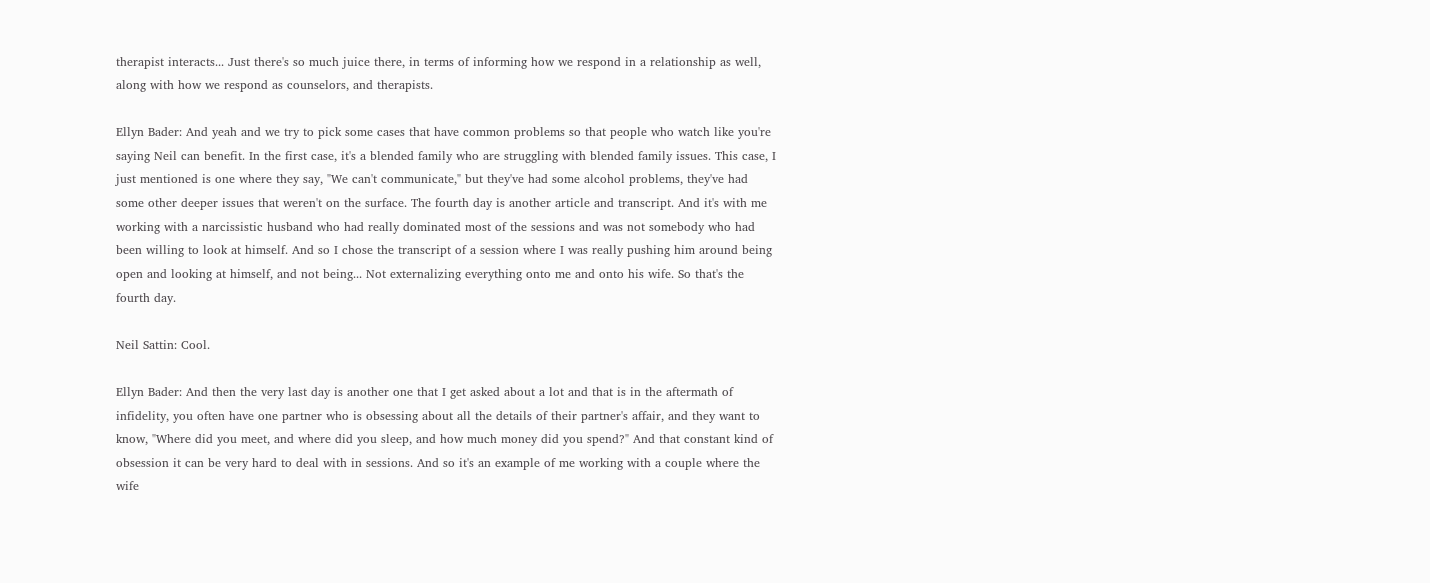therapist interacts... Just there's so much juice there, in terms of informing how we respond in a relationship as well, along with how we respond as counselors, and therapists.

Ellyn Bader: And yeah and we try to pick some cases that have common problems so that people who watch like you're saying Neil can benefit. In the first case, it's a blended family who are struggling with blended family issues. This case, I just mentioned is one where they say, "We can't communicate," but they've had some alcohol problems, they've had some other deeper issues that weren't on the surface. The fourth day is another article and transcript. And it's with me working with a narcissistic husband who had really dominated most of the sessions and was not somebody who had been willing to look at himself. And so I chose the transcript of a session where I was really pushing him around being open and looking at himself, and not being... Not externalizing everything onto me and onto his wife. So that's the fourth day.

Neil Sattin: Cool.

Ellyn Bader: And then the very last day is another one that I get asked about a lot and that is in the aftermath of infidelity, you often have one partner who is obsessing about all the details of their partner's affair, and they want to know, "Where did you meet, and where did you sleep, and how much money did you spend?" And that constant kind of obsession it can be very hard to deal with in sessions. And so it's an example of me working with a couple where the wife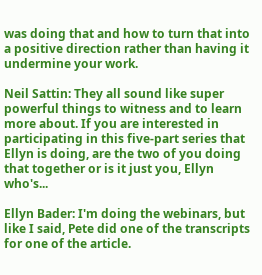was doing that and how to turn that into a positive direction rather than having it undermine your work.

Neil Sattin: They all sound like super powerful things to witness and to learn more about. If you are interested in participating in this five-part series that Ellyn is doing, are the two of you doing that together or is it just you, Ellyn who's...

Ellyn Bader: I'm doing the webinars, but like I said, Pete did one of the transcripts for one of the article.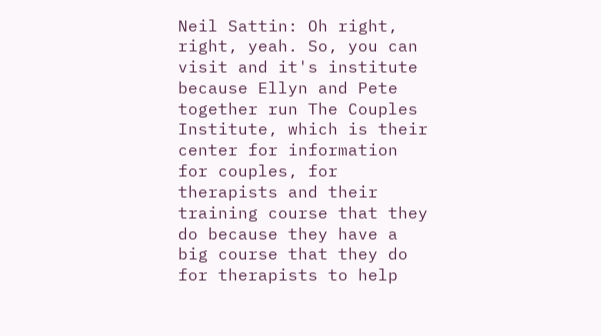Neil Sattin: Oh right, right, yeah. So, you can visit and it's institute because Ellyn and Pete together run The Couples Institute, which is their center for information for couples, for therapists and their training course that they do because they have a big course that they do for therapists to help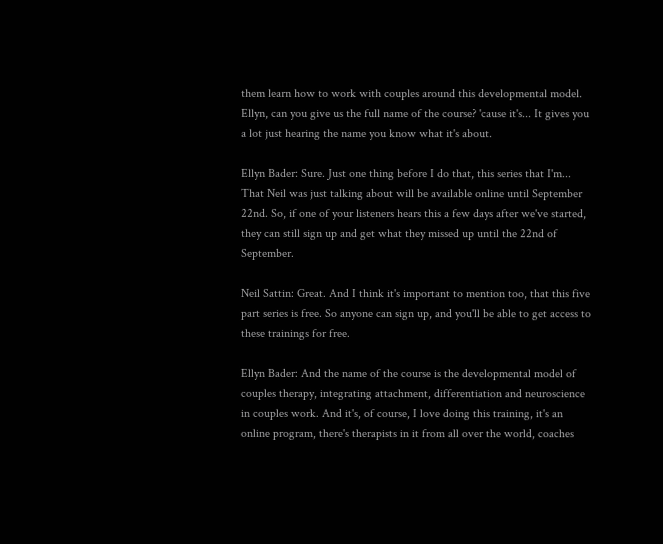them learn how to work with couples around this developmental model. Ellyn, can you give us the full name of the course? 'cause it's... It gives you a lot just hearing the name you know what it's about.

Ellyn Bader: Sure. Just one thing before I do that, this series that I'm... That Neil was just talking about will be available online until September 22nd. So, if one of your listeners hears this a few days after we've started, they can still sign up and get what they missed up until the 22nd of September.

Neil Sattin: Great. And I think it's important to mention too, that this five part series is free. So anyone can sign up, and you'll be able to get access to these trainings for free.

Ellyn Bader: And the name of the course is the developmental model of couples therapy, integrating attachment, differentiation and neuroscience in couples work. And it's, of course, I love doing this training, it's an online program, there's therapists in it from all over the world, coaches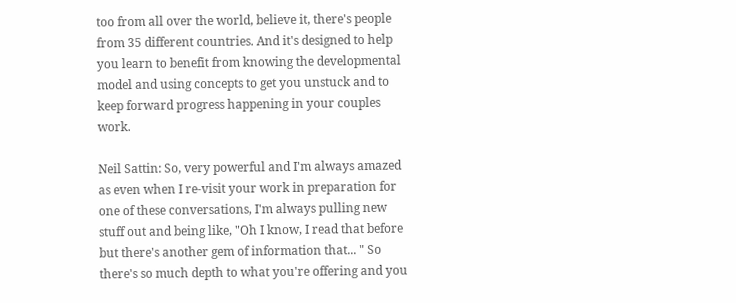too from all over the world, believe it, there's people from 35 different countries. And it's designed to help you learn to benefit from knowing the developmental model and using concepts to get you unstuck and to keep forward progress happening in your couples work.

Neil Sattin: So, very powerful and I'm always amazed as even when I re-visit your work in preparation for one of these conversations, I'm always pulling new stuff out and being like, "Oh I know, I read that before but there's another gem of information that... " So there's so much depth to what you're offering and you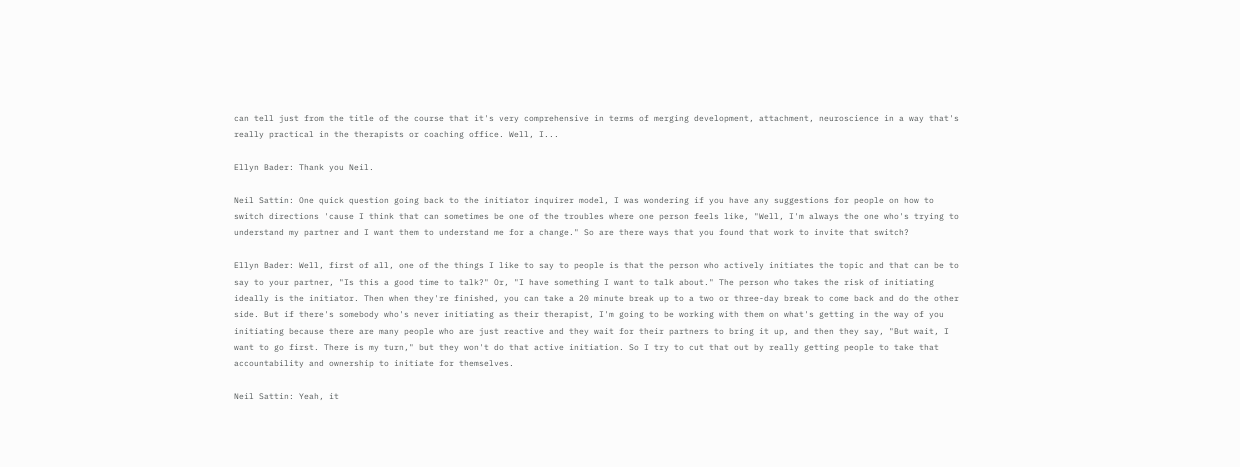can tell just from the title of the course that it's very comprehensive in terms of merging development, attachment, neuroscience in a way that's really practical in the therapists or coaching office. Well, I...

Ellyn Bader: Thank you Neil.

Neil Sattin: One quick question going back to the initiator inquirer model, I was wondering if you have any suggestions for people on how to switch directions 'cause I think that can sometimes be one of the troubles where one person feels like, "Well, I'm always the one who's trying to understand my partner and I want them to understand me for a change." So are there ways that you found that work to invite that switch?

Ellyn Bader: Well, first of all, one of the things I like to say to people is that the person who actively initiates the topic and that can be to say to your partner, "Is this a good time to talk?" Or, "I have something I want to talk about." The person who takes the risk of initiating ideally is the initiator. Then when they're finished, you can take a 20 minute break up to a two or three-day break to come back and do the other side. But if there's somebody who's never initiating as their therapist, I'm going to be working with them on what's getting in the way of you initiating because there are many people who are just reactive and they wait for their partners to bring it up, and then they say, "But wait, I want to go first. There is my turn," but they won't do that active initiation. So I try to cut that out by really getting people to take that accountability and ownership to initiate for themselves.

Neil Sattin: Yeah, it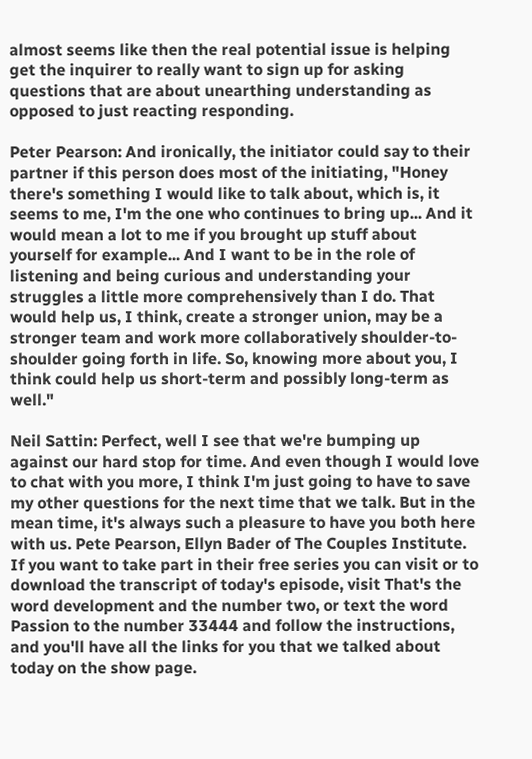almost seems like then the real potential issue is helping get the inquirer to really want to sign up for asking questions that are about unearthing understanding as opposed to just reacting responding.

Peter Pearson: And ironically, the initiator could say to their partner if this person does most of the initiating, "Honey there's something I would like to talk about, which is, it seems to me, I'm the one who continues to bring up... And it would mean a lot to me if you brought up stuff about yourself for example... And I want to be in the role of listening and being curious and understanding your struggles a little more comprehensively than I do. That would help us, I think, create a stronger union, may be a stronger team and work more collaboratively shoulder-to-shoulder going forth in life. So, knowing more about you, I think could help us short-term and possibly long-term as well."

Neil Sattin: Perfect, well I see that we're bumping up against our hard stop for time. And even though I would love to chat with you more, I think I'm just going to have to save my other questions for the next time that we talk. But in the mean time, it's always such a pleasure to have you both here with us. Pete Pearson, Ellyn Bader of The Couples Institute. If you want to take part in their free series you can visit or to download the transcript of today's episode, visit That's the word development and the number two, or text the word Passion to the number 33444 and follow the instructions, and you'll have all the links for you that we talked about today on the show page.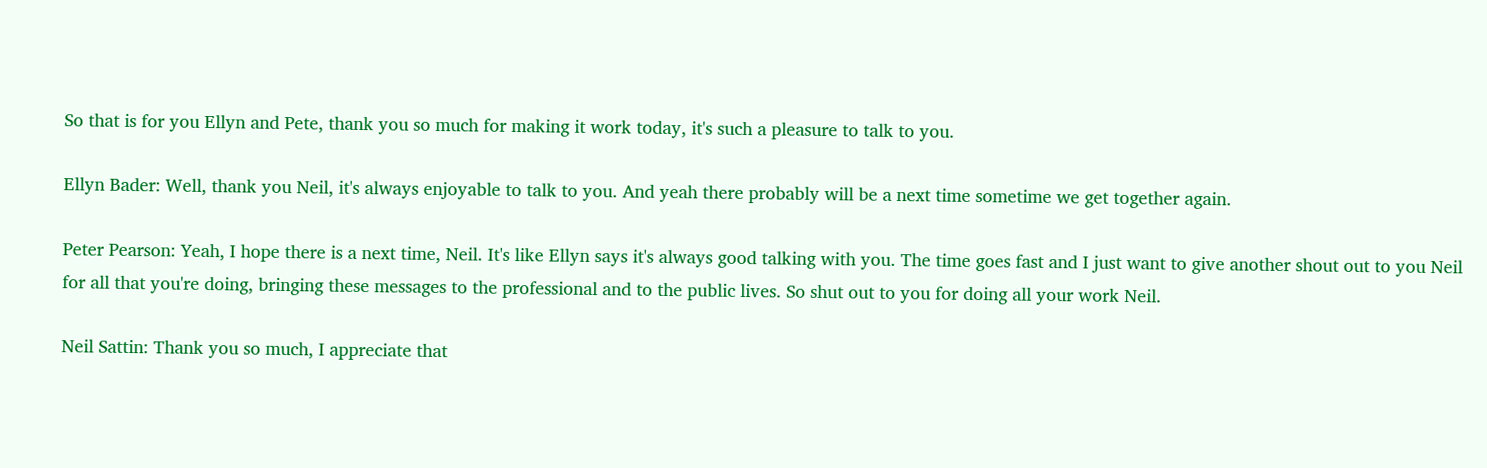So that is for you Ellyn and Pete, thank you so much for making it work today, it's such a pleasure to talk to you.

Ellyn Bader: Well, thank you Neil, it's always enjoyable to talk to you. And yeah there probably will be a next time sometime we get together again.

Peter Pearson: Yeah, I hope there is a next time, Neil. It's like Ellyn says it's always good talking with you. The time goes fast and I just want to give another shout out to you Neil for all that you're doing, bringing these messages to the professional and to the public lives. So shut out to you for doing all your work Neil.

Neil Sattin: Thank you so much, I appreciate that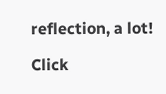reflection, a lot!

Click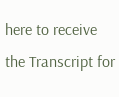here to receive the Transcript for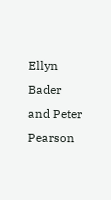Ellyn Bader and Peter Pearson